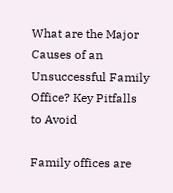What are the Major Causes of an Unsuccessful Family Office? Key Pitfalls to Avoid

Family offices are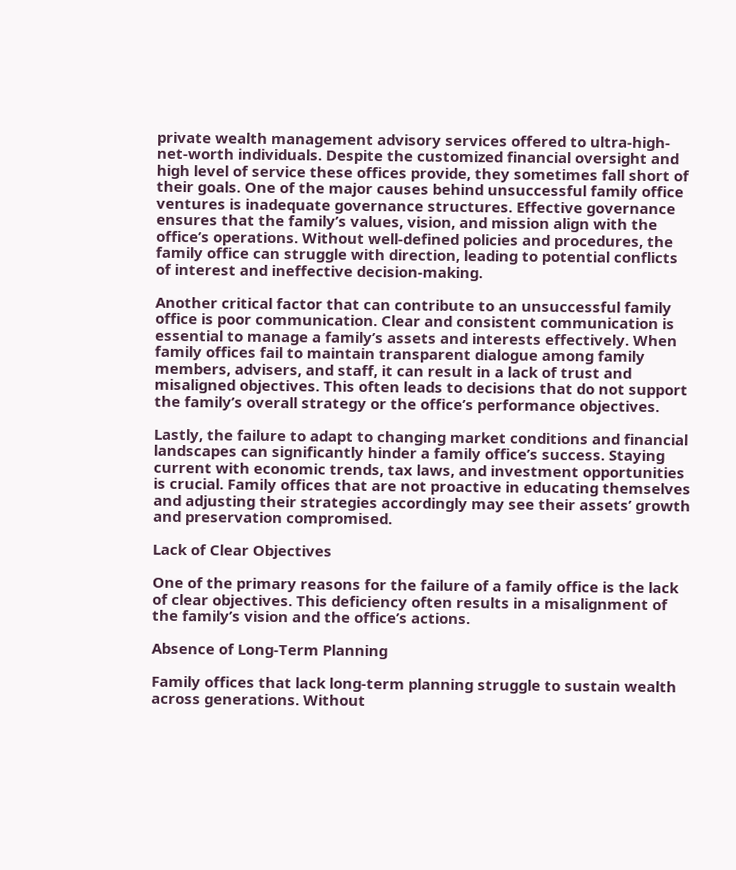private wealth management advisory services offered to ultra-high-net-worth individuals. Despite the customized financial oversight and high level of service these offices provide, they sometimes fall short of their goals. One of the major causes behind unsuccessful family office ventures is inadequate governance structures. Effective governance ensures that the family’s values, vision, and mission align with the office’s operations. Without well-defined policies and procedures, the family office can struggle with direction, leading to potential conflicts of interest and ineffective decision-making.

Another critical factor that can contribute to an unsuccessful family office is poor communication. Clear and consistent communication is essential to manage a family’s assets and interests effectively. When family offices fail to maintain transparent dialogue among family members, advisers, and staff, it can result in a lack of trust and misaligned objectives. This often leads to decisions that do not support the family’s overall strategy or the office’s performance objectives.

Lastly, the failure to adapt to changing market conditions and financial landscapes can significantly hinder a family office’s success. Staying current with economic trends, tax laws, and investment opportunities is crucial. Family offices that are not proactive in educating themselves and adjusting their strategies accordingly may see their assets’ growth and preservation compromised.

Lack of Clear Objectives

One of the primary reasons for the failure of a family office is the lack of clear objectives. This deficiency often results in a misalignment of the family’s vision and the office’s actions.

Absence of Long-Term Planning

Family offices that lack long-term planning struggle to sustain wealth across generations. Without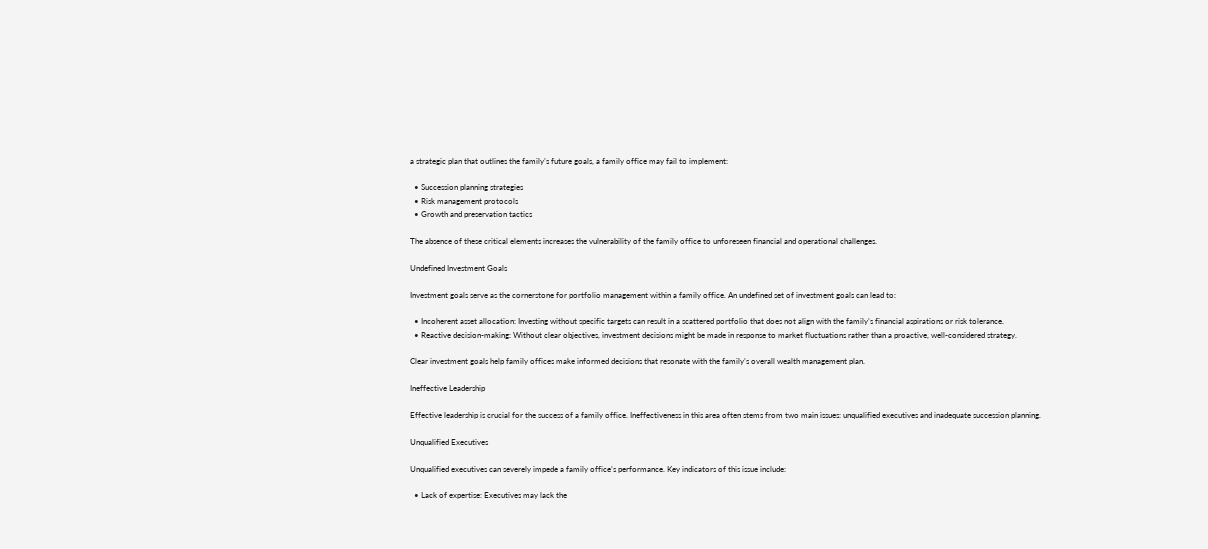a strategic plan that outlines the family’s future goals, a family office may fail to implement:

  • Succession planning strategies
  • Risk management protocols
  • Growth and preservation tactics

The absence of these critical elements increases the vulnerability of the family office to unforeseen financial and operational challenges.

Undefined Investment Goals

Investment goals serve as the cornerstone for portfolio management within a family office. An undefined set of investment goals can lead to:

  • Incoherent asset allocation: Investing without specific targets can result in a scattered portfolio that does not align with the family’s financial aspirations or risk tolerance.
  • Reactive decision-making: Without clear objectives, investment decisions might be made in response to market fluctuations rather than a proactive, well-considered strategy.

Clear investment goals help family offices make informed decisions that resonate with the family’s overall wealth management plan.

Ineffective Leadership

Effective leadership is crucial for the success of a family office. Ineffectiveness in this area often stems from two main issues: unqualified executives and inadequate succession planning.

Unqualified Executives

Unqualified executives can severely impede a family office’s performance. Key indicators of this issue include:

  • Lack of expertise: Executives may lack the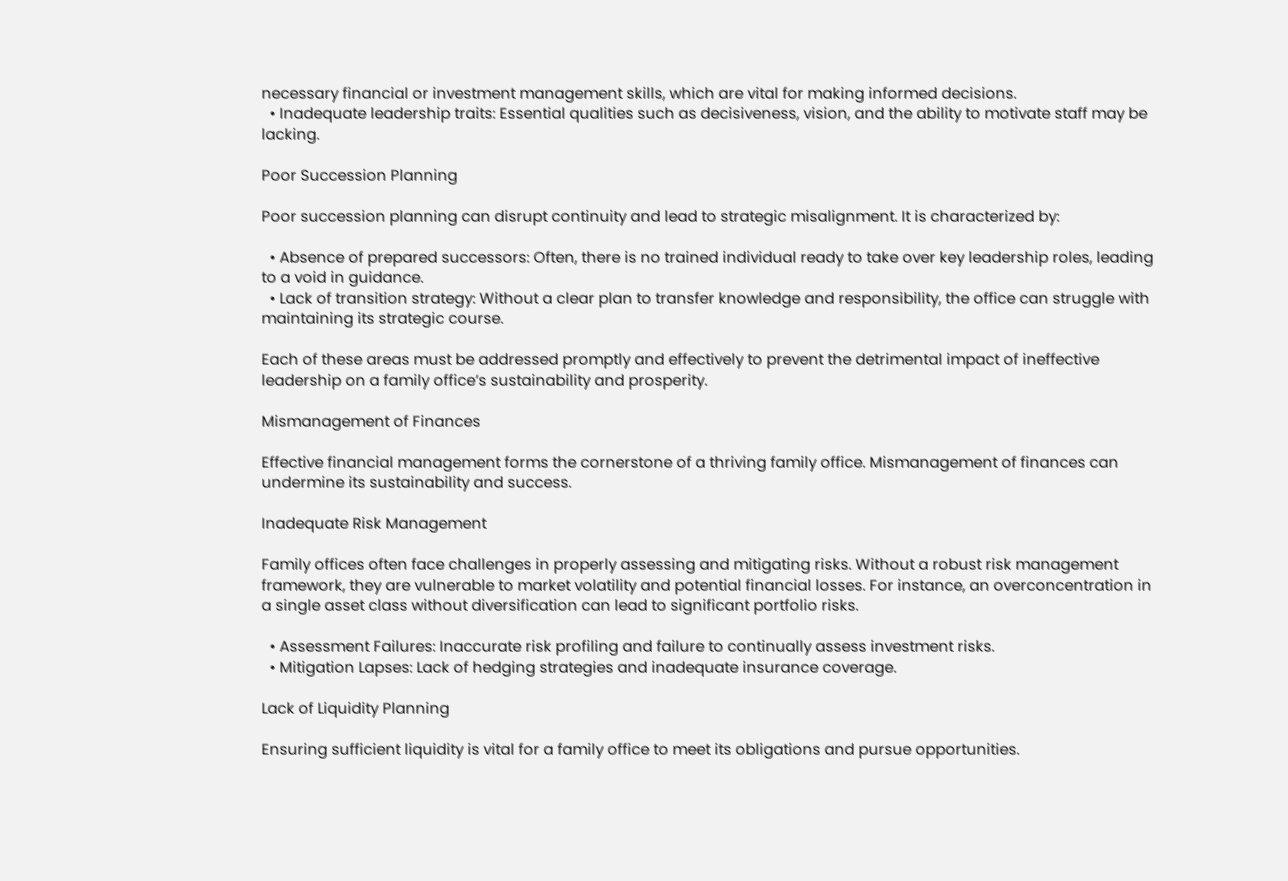necessary financial or investment management skills, which are vital for making informed decisions.
  • Inadequate leadership traits: Essential qualities such as decisiveness, vision, and the ability to motivate staff may be lacking.

Poor Succession Planning

Poor succession planning can disrupt continuity and lead to strategic misalignment. It is characterized by:

  • Absence of prepared successors: Often, there is no trained individual ready to take over key leadership roles, leading to a void in guidance.
  • Lack of transition strategy: Without a clear plan to transfer knowledge and responsibility, the office can struggle with maintaining its strategic course.

Each of these areas must be addressed promptly and effectively to prevent the detrimental impact of ineffective leadership on a family office’s sustainability and prosperity.

Mismanagement of Finances

Effective financial management forms the cornerstone of a thriving family office. Mismanagement of finances can undermine its sustainability and success.

Inadequate Risk Management

Family offices often face challenges in properly assessing and mitigating risks. Without a robust risk management framework, they are vulnerable to market volatility and potential financial losses. For instance, an overconcentration in a single asset class without diversification can lead to significant portfolio risks.

  • Assessment Failures: Inaccurate risk profiling and failure to continually assess investment risks.
  • Mitigation Lapses: Lack of hedging strategies and inadequate insurance coverage.

Lack of Liquidity Planning

Ensuring sufficient liquidity is vital for a family office to meet its obligations and pursue opportunities.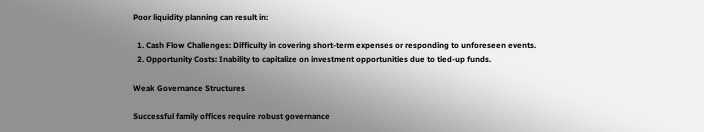Poor liquidity planning can result in:

  1. Cash Flow Challenges: Difficulty in covering short-term expenses or responding to unforeseen events.
  2. Opportunity Costs: Inability to capitalize on investment opportunities due to tied-up funds.

Weak Governance Structures

Successful family offices require robust governance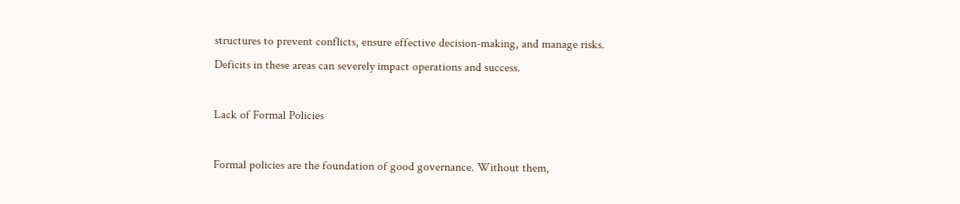structures to prevent conflicts, ensure effective decision-making, and manage risks. Deficits in these areas can severely impact operations and success.

Lack of Formal Policies

Formal policies are the foundation of good governance. Without them,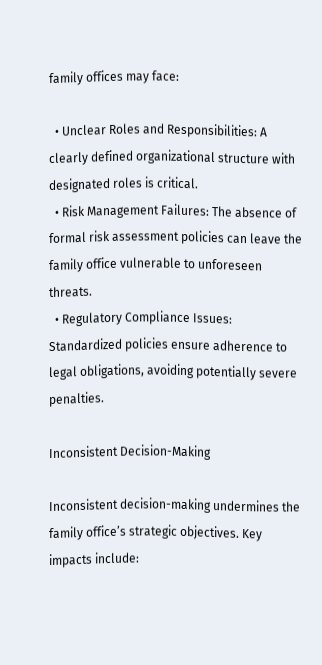family offices may face:

  • Unclear Roles and Responsibilities: A clearly defined organizational structure with designated roles is critical.
  • Risk Management Failures: The absence of formal risk assessment policies can leave the family office vulnerable to unforeseen threats.
  • Regulatory Compliance Issues: Standardized policies ensure adherence to legal obligations, avoiding potentially severe penalties.

Inconsistent Decision-Making

Inconsistent decision-making undermines the family office’s strategic objectives. Key impacts include: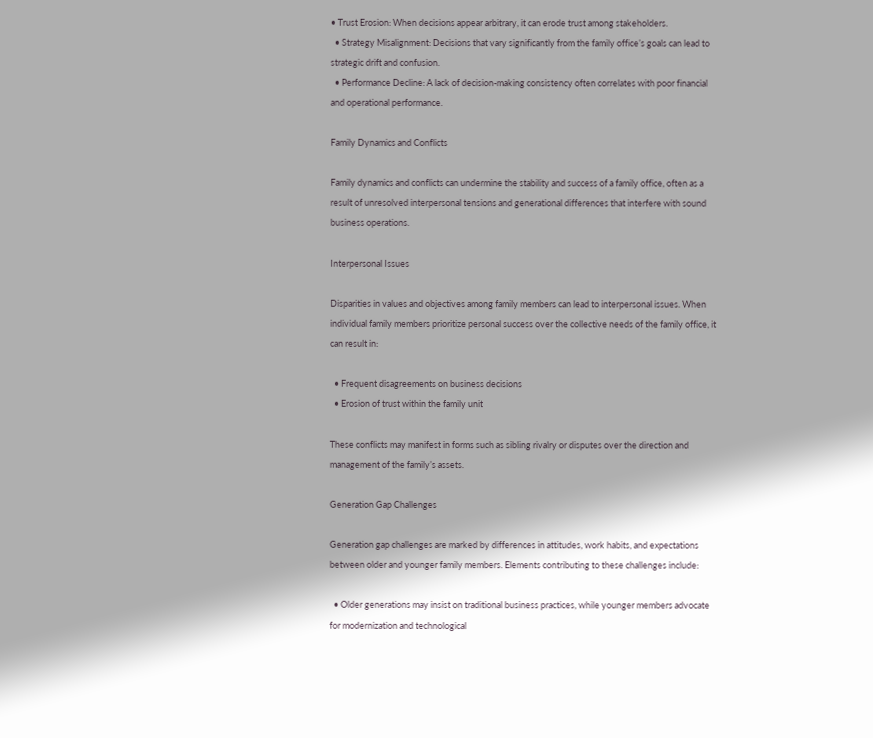• Trust Erosion: When decisions appear arbitrary, it can erode trust among stakeholders.
  • Strategy Misalignment: Decisions that vary significantly from the family office’s goals can lead to strategic drift and confusion.
  • Performance Decline: A lack of decision-making consistency often correlates with poor financial and operational performance.

Family Dynamics and Conflicts

Family dynamics and conflicts can undermine the stability and success of a family office, often as a result of unresolved interpersonal tensions and generational differences that interfere with sound business operations.

Interpersonal Issues

Disparities in values and objectives among family members can lead to interpersonal issues. When individual family members prioritize personal success over the collective needs of the family office, it can result in:

  • Frequent disagreements on business decisions
  • Erosion of trust within the family unit

These conflicts may manifest in forms such as sibling rivalry or disputes over the direction and management of the family’s assets.

Generation Gap Challenges

Generation gap challenges are marked by differences in attitudes, work habits, and expectations between older and younger family members. Elements contributing to these challenges include:

  • Older generations may insist on traditional business practices, while younger members advocate for modernization and technological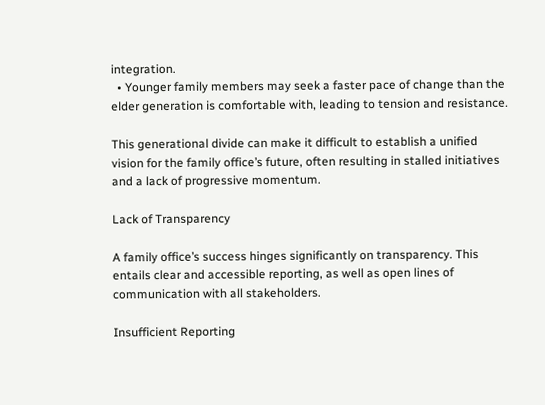integration.
  • Younger family members may seek a faster pace of change than the elder generation is comfortable with, leading to tension and resistance.

This generational divide can make it difficult to establish a unified vision for the family office’s future, often resulting in stalled initiatives and a lack of progressive momentum.

Lack of Transparency

A family office’s success hinges significantly on transparency. This entails clear and accessible reporting, as well as open lines of communication with all stakeholders.

Insufficient Reporting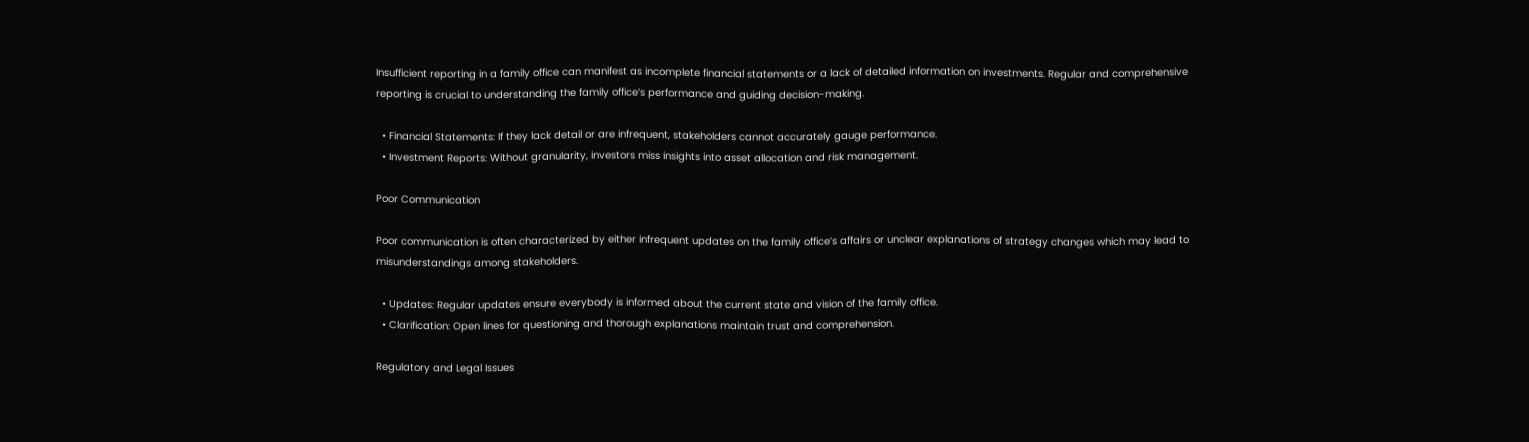Insufficient reporting in a family office can manifest as incomplete financial statements or a lack of detailed information on investments. Regular and comprehensive reporting is crucial to understanding the family office’s performance and guiding decision-making.

  • Financial Statements: If they lack detail or are infrequent, stakeholders cannot accurately gauge performance.
  • Investment Reports: Without granularity, investors miss insights into asset allocation and risk management.

Poor Communication

Poor communication is often characterized by either infrequent updates on the family office’s affairs or unclear explanations of strategy changes which may lead to misunderstandings among stakeholders.

  • Updates: Regular updates ensure everybody is informed about the current state and vision of the family office.
  • Clarification: Open lines for questioning and thorough explanations maintain trust and comprehension.

Regulatory and Legal Issues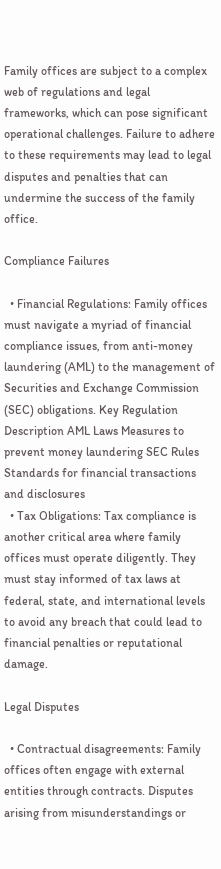Family offices are subject to a complex web of regulations and legal frameworks, which can pose significant operational challenges. Failure to adhere to these requirements may lead to legal disputes and penalties that can undermine the success of the family office.

Compliance Failures

  • Financial Regulations: Family offices must navigate a myriad of financial compliance issues, from anti-money laundering (AML) to the management of Securities and Exchange Commission (SEC) obligations. Key Regulation Description AML Laws Measures to prevent money laundering SEC Rules Standards for financial transactions and disclosures
  • Tax Obligations: Tax compliance is another critical area where family offices must operate diligently. They must stay informed of tax laws at federal, state, and international levels to avoid any breach that could lead to financial penalties or reputational damage.

Legal Disputes

  • Contractual disagreements: Family offices often engage with external entities through contracts. Disputes arising from misunderstandings or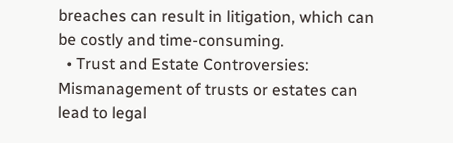breaches can result in litigation, which can be costly and time-consuming.
  • Trust and Estate Controversies: Mismanagement of trusts or estates can lead to legal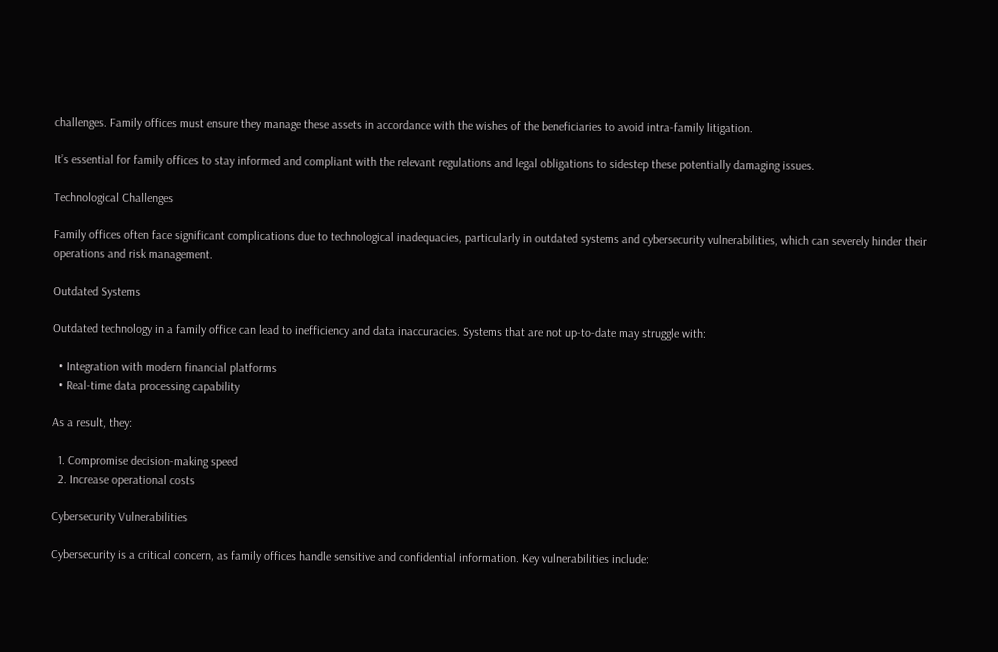challenges. Family offices must ensure they manage these assets in accordance with the wishes of the beneficiaries to avoid intra-family litigation.

It’s essential for family offices to stay informed and compliant with the relevant regulations and legal obligations to sidestep these potentially damaging issues.

Technological Challenges

Family offices often face significant complications due to technological inadequacies, particularly in outdated systems and cybersecurity vulnerabilities, which can severely hinder their operations and risk management.

Outdated Systems

Outdated technology in a family office can lead to inefficiency and data inaccuracies. Systems that are not up-to-date may struggle with:

  • Integration with modern financial platforms
  • Real-time data processing capability

As a result, they:

  1. Compromise decision-making speed
  2. Increase operational costs

Cybersecurity Vulnerabilities

Cybersecurity is a critical concern, as family offices handle sensitive and confidential information. Key vulnerabilities include: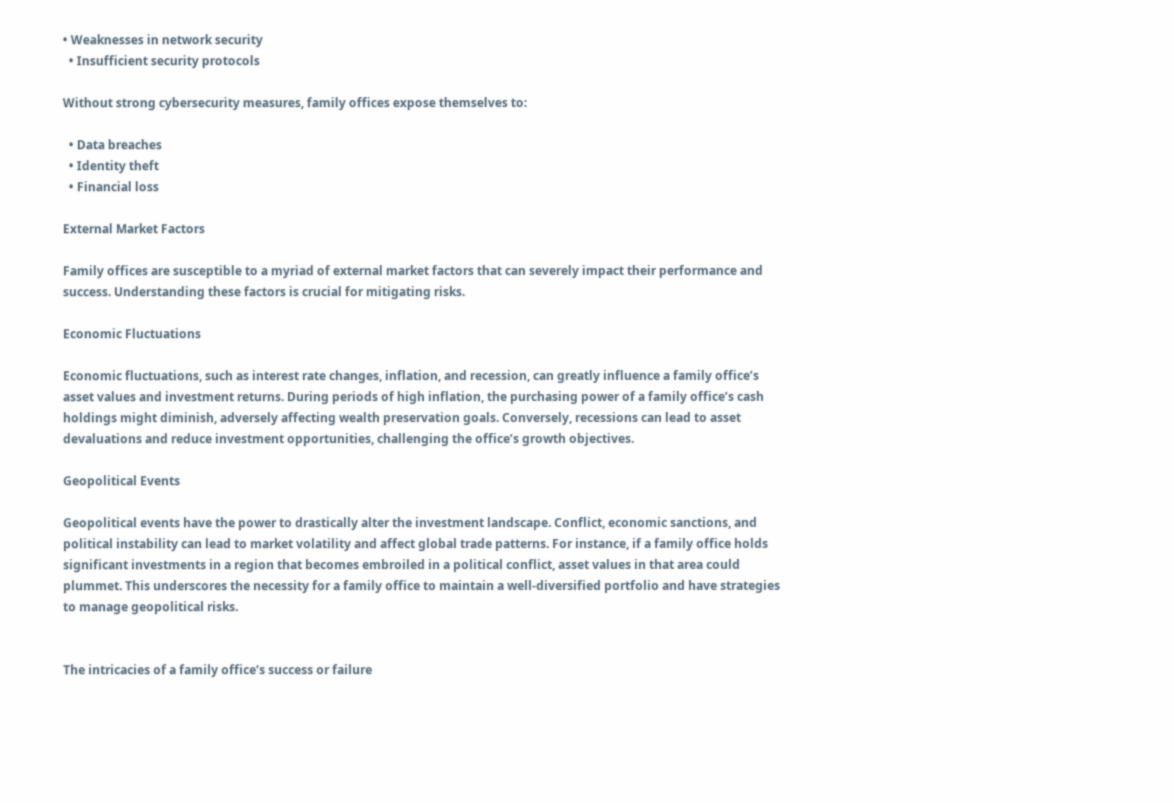• Weaknesses in network security
  • Insufficient security protocols

Without strong cybersecurity measures, family offices expose themselves to:

  • Data breaches
  • Identity theft
  • Financial loss

External Market Factors

Family offices are susceptible to a myriad of external market factors that can severely impact their performance and success. Understanding these factors is crucial for mitigating risks.

Economic Fluctuations

Economic fluctuations, such as interest rate changes, inflation, and recession, can greatly influence a family office’s asset values and investment returns. During periods of high inflation, the purchasing power of a family office’s cash holdings might diminish, adversely affecting wealth preservation goals. Conversely, recessions can lead to asset devaluations and reduce investment opportunities, challenging the office’s growth objectives.

Geopolitical Events

Geopolitical events have the power to drastically alter the investment landscape. Conflict, economic sanctions, and political instability can lead to market volatility and affect global trade patterns. For instance, if a family office holds significant investments in a region that becomes embroiled in a political conflict, asset values in that area could plummet. This underscores the necessity for a family office to maintain a well-diversified portfolio and have strategies to manage geopolitical risks.


The intricacies of a family office’s success or failure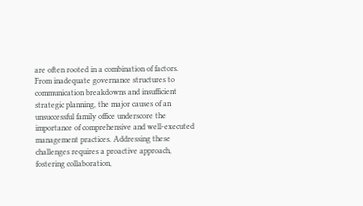are often rooted in a combination of factors. From inadequate governance structures to communication breakdowns and insufficient strategic planning, the major causes of an unsuccessful family office underscore the importance of comprehensive and well-executed management practices. Addressing these challenges requires a proactive approach, fostering collaboration,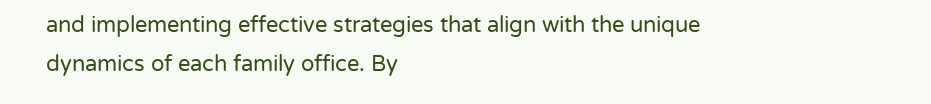and implementing effective strategies that align with the unique dynamics of each family office. By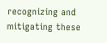recognizing and mitigating these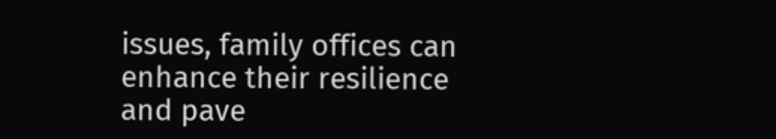issues, family offices can enhance their resilience and pave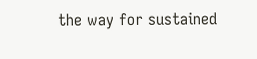the way for sustained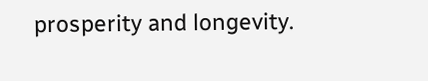prosperity and longevity.